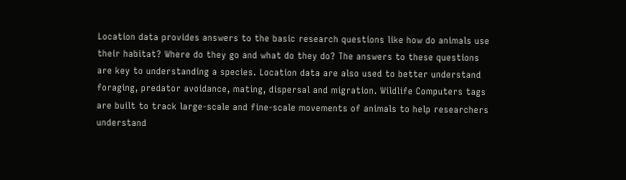Location data provides answers to the basic research questions like how do animals use their habitat? Where do they go and what do they do? The answers to these questions are key to understanding a species. Location data are also used to better understand foraging, predator avoidance, mating, dispersal and migration. Wildlife Computers tags are built to track large-scale and fine-scale movements of animals to help researchers understand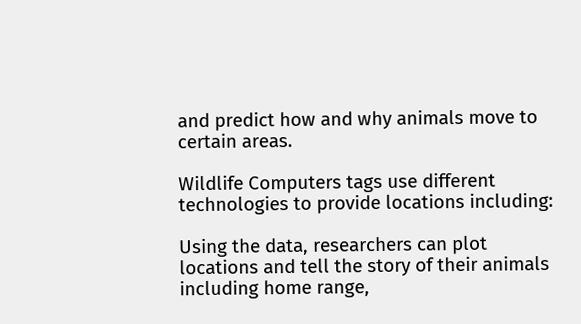and predict how and why animals move to certain areas.

Wildlife Computers tags use different technologies to provide locations including:

Using the data, researchers can plot locations and tell the story of their animals including home range,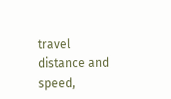travel distance and speed,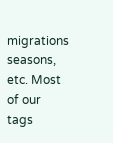migrations seasons, etc. Most of our tags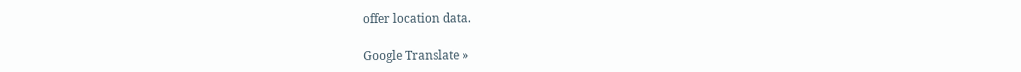offer location data.

Google Translate »